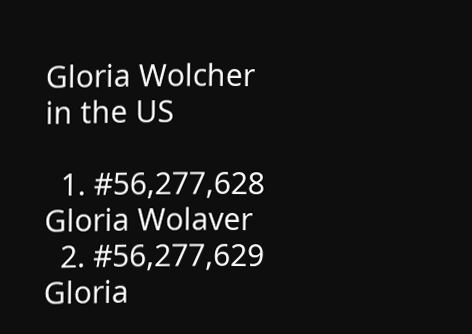Gloria Wolcher in the US

  1. #56,277,628 Gloria Wolaver
  2. #56,277,629 Gloria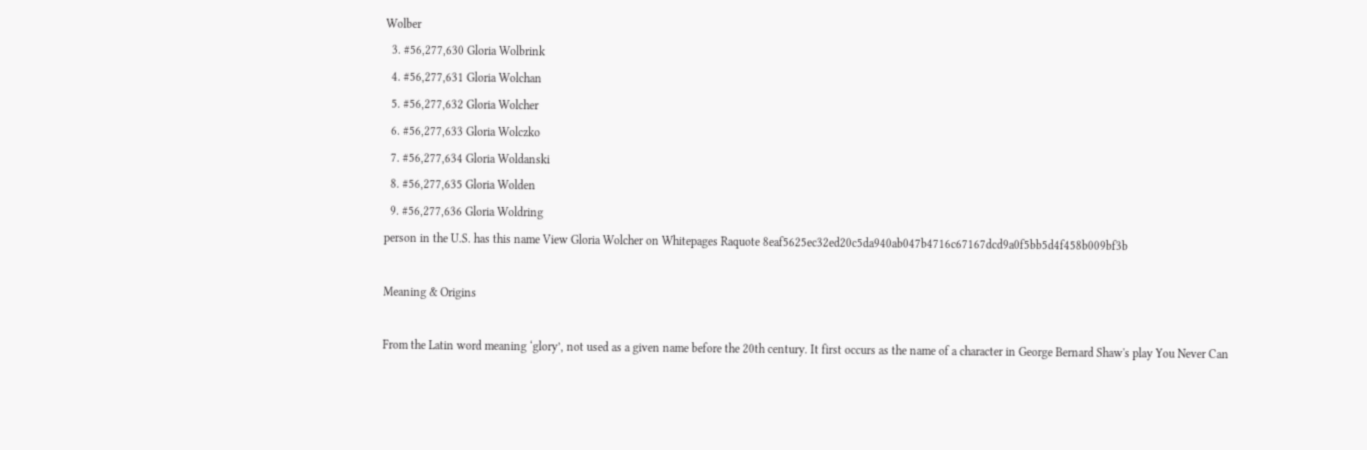Wolber
  3. #56,277,630 Gloria Wolbrink
  4. #56,277,631 Gloria Wolchan
  5. #56,277,632 Gloria Wolcher
  6. #56,277,633 Gloria Wolczko
  7. #56,277,634 Gloria Woldanski
  8. #56,277,635 Gloria Wolden
  9. #56,277,636 Gloria Woldring
person in the U.S. has this name View Gloria Wolcher on Whitepages Raquote 8eaf5625ec32ed20c5da940ab047b4716c67167dcd9a0f5bb5d4f458b009bf3b

Meaning & Origins

From the Latin word meaning ‘glory’, not used as a given name before the 20th century. It first occurs as the name of a character in George Bernard Shaw's play You Never Can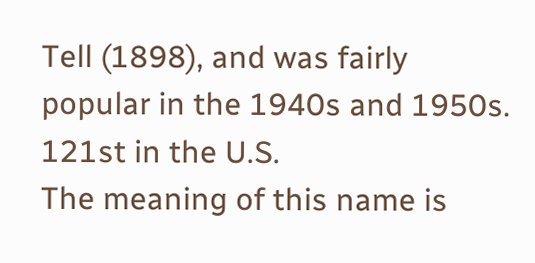Tell (1898), and was fairly popular in the 1940s and 1950s.
121st in the U.S.
The meaning of this name is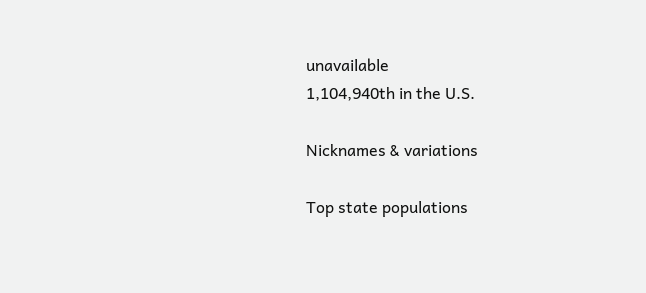unavailable
1,104,940th in the U.S.

Nicknames & variations

Top state populations